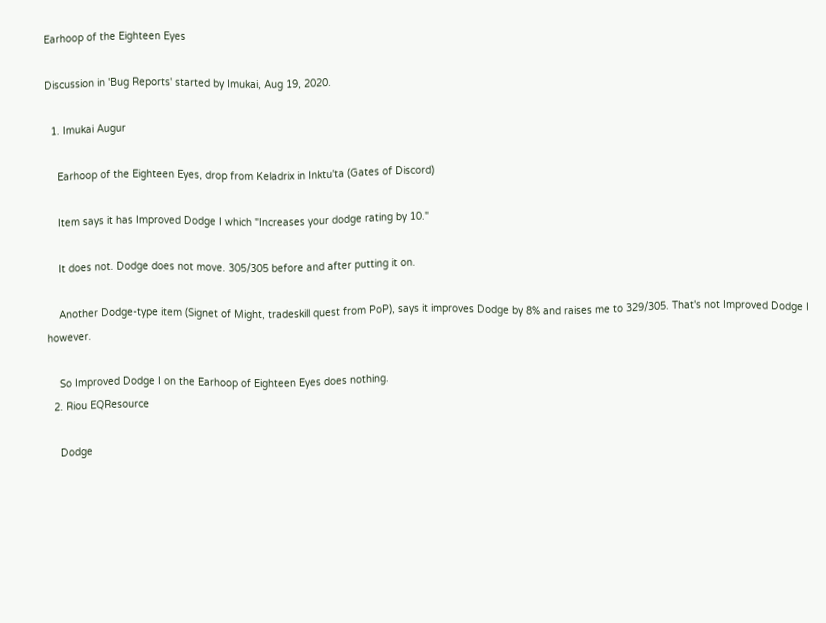Earhoop of the Eighteen Eyes

Discussion in 'Bug Reports' started by Imukai, Aug 19, 2020.

  1. Imukai Augur

    Earhoop of the Eighteen Eyes, drop from Keladrix in Inktu'ta (Gates of Discord)

    Item says it has Improved Dodge I which "Increases your dodge rating by 10."

    It does not. Dodge does not move. 305/305 before and after putting it on.

    Another Dodge-type item (Signet of Might, tradeskill quest from PoP), says it improves Dodge by 8% and raises me to 329/305. That's not Improved Dodge I however.

    So Improved Dodge I on the Earhoop of Eighteen Eyes does nothing.
  2. Riou EQResource

    Dodge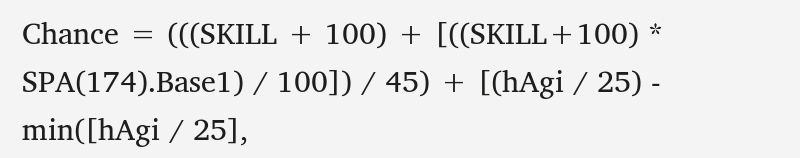Chance = (((SKILL + 100) + [((SKILL+100) * SPA(174).Base1) / 100]) / 45) + [(hAgi / 25) - min([hAgi / 25],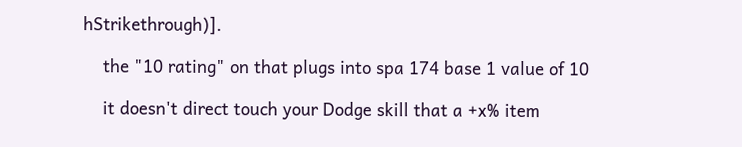hStrikethrough)].

    the "10 rating" on that plugs into spa 174 base 1 value of 10

    it doesn't direct touch your Dodge skill that a +x% item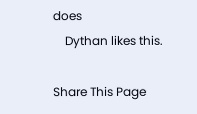does
    Dythan likes this.

Share This Page